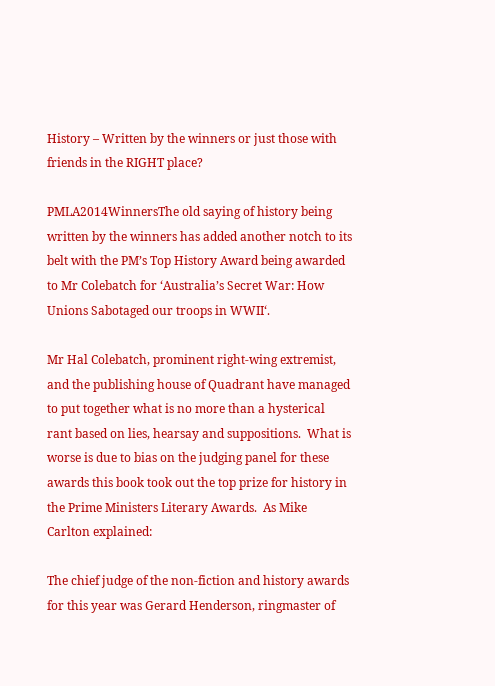History – Written by the winners or just those with friends in the RIGHT place?

PMLA2014WinnersThe old saying of history being written by the winners has added another notch to its belt with the PM’s Top History Award being awarded to Mr Colebatch for ‘Australia’s Secret War: How Unions Sabotaged our troops in WWII‘.

Mr Hal Colebatch, prominent right-wing extremist, and the publishing house of Quadrant have managed to put together what is no more than a hysterical rant based on lies, hearsay and suppositions.  What is worse is due to bias on the judging panel for these awards this book took out the top prize for history in the Prime Ministers Literary Awards.  As Mike Carlton explained:

The chief judge of the non-fiction and history awards for this year was Gerard Henderson, ringmaster of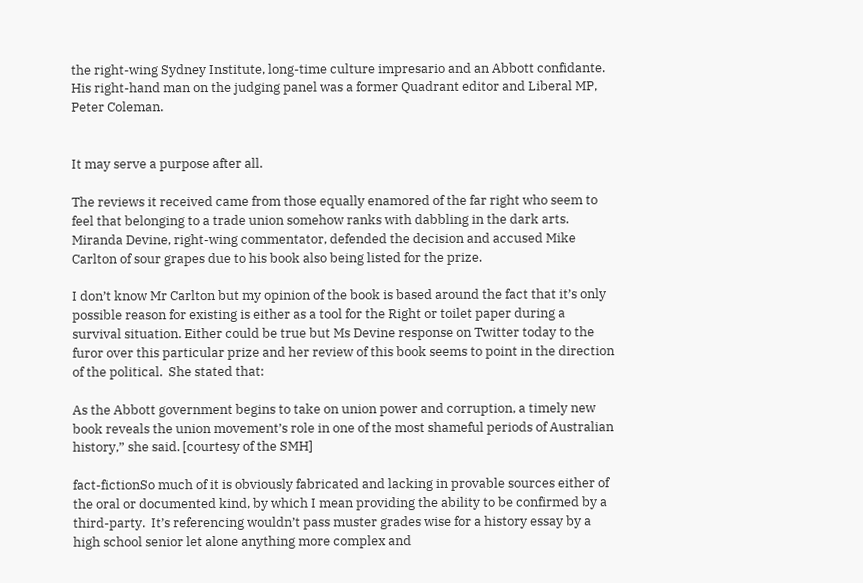the right-wing Sydney Institute, long-time culture impresario and an Abbott confidante. His right-hand man on the judging panel was a former Quadrant editor and Liberal MP, Peter Coleman.


It may serve a purpose after all.

The reviews it received came from those equally enamored of the far right who seem to feel that belonging to a trade union somehow ranks with dabbling in the dark arts.  Miranda Devine, right-wing commentator, defended the decision and accused Mike Carlton of sour grapes due to his book also being listed for the prize.

I don’t know Mr Carlton but my opinion of the book is based around the fact that it’s only possible reason for existing is either as a tool for the Right or toilet paper during a survival situation. Either could be true but Ms Devine response on Twitter today to the furor over this particular prize and her review of this book seems to point in the direction of the political.  She stated that:

As the Abbott government begins to take on union power and corruption, a timely new book reveals the union movement’s role in one of the most shameful periods of Australian history,” she said. [courtesy of the SMH]

fact-fictionSo much of it is obviously fabricated and lacking in provable sources either of the oral or documented kind, by which I mean providing the ability to be confirmed by a third-party.  It’s referencing wouldn’t pass muster grades wise for a history essay by a high school senior let alone anything more complex and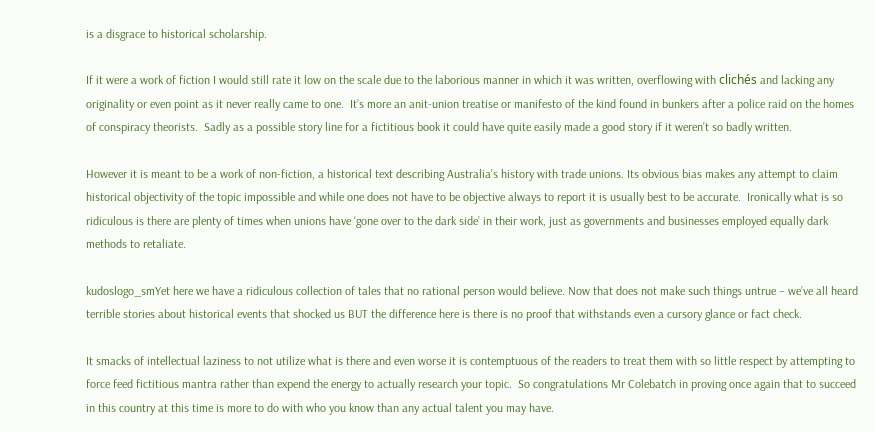is a disgrace to historical scholarship.

If it were a work of fiction I would still rate it low on the scale due to the laborious manner in which it was written, overflowing with clichés and lacking any originality or even point as it never really came to one.  It’s more an anit-union treatise or manifesto of the kind found in bunkers after a police raid on the homes of conspiracy theorists.  Sadly as a possible story line for a fictitious book it could have quite easily made a good story if it weren’t so badly written.

However it is meant to be a work of non-fiction, a historical text describing Australia’s history with trade unions. Its obvious bias makes any attempt to claim historical objectivity of the topic impossible and while one does not have to be objective always to report it is usually best to be accurate.  Ironically what is so ridiculous is there are plenty of times when unions have ‘gone over to the dark side’ in their work, just as governments and businesses employed equally dark methods to retaliate.

kudoslogo_smYet here we have a ridiculous collection of tales that no rational person would believe. Now that does not make such things untrue – we’ve all heard terrible stories about historical events that shocked us BUT the difference here is there is no proof that withstands even a cursory glance or fact check.

It smacks of intellectual laziness to not utilize what is there and even worse it is contemptuous of the readers to treat them with so little respect by attempting to force feed fictitious mantra rather than expend the energy to actually research your topic.  So congratulations Mr Colebatch in proving once again that to succeed in this country at this time is more to do with who you know than any actual talent you may have.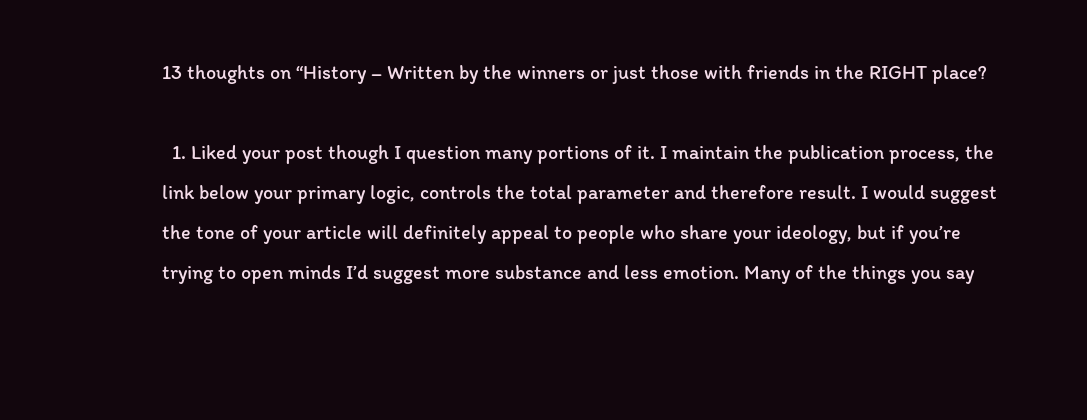13 thoughts on “History – Written by the winners or just those with friends in the RIGHT place?

  1. Liked your post though I question many portions of it. I maintain the publication process, the link below your primary logic, controls the total parameter and therefore result. I would suggest the tone of your article will definitely appeal to people who share your ideology, but if you’re trying to open minds I’d suggest more substance and less emotion. Many of the things you say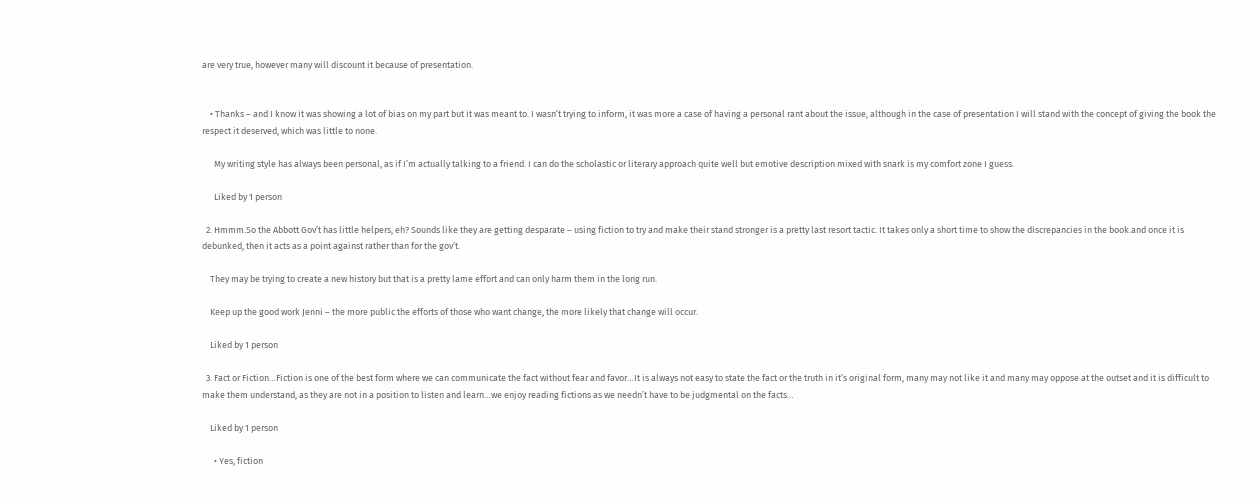are very true, however many will discount it because of presentation.


    • Thanks – and I know it was showing a lot of bias on my part but it was meant to. I wasn’t trying to inform, it was more a case of having a personal rant about the issue, although in the case of presentation I will stand with the concept of giving the book the respect it deserved, which was little to none.

      My writing style has always been personal, as if I’m actually talking to a friend. I can do the scholastic or literary approach quite well but emotive description mixed with snark is my comfort zone I guess.

      Liked by 1 person

  2. Hmmm.So the Abbott Gov’t has little helpers, eh? Sounds like they are getting desparate – using fiction to try and make their stand stronger is a pretty last resort tactic. It takes only a short time to show the discrepancies in the book.and once it is debunked, then it acts as a point against rather than for the gov’t.

    They may be trying to create a new history but that is a pretty lame effort and can only harm them in the long run.

    Keep up the good work Jenni – the more public the efforts of those who want change, the more likely that change will occur.

    Liked by 1 person

  3. Fact or Fiction…Fiction is one of the best form where we can communicate the fact without fear and favor…It is always not easy to state the fact or the truth in it’s original form, many may not like it and many may oppose at the outset and it is difficult to make them understand, as they are not in a position to listen and learn…we enjoy reading fictions as we needn’t have to be judgmental on the facts…

    Liked by 1 person

      • Yes, fiction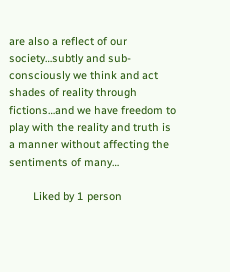are also a reflect of our society…subtly and sub-consciously we think and act shades of reality through fictions…and we have freedom to play with the reality and truth is a manner without affecting the sentiments of many…

        Liked by 1 person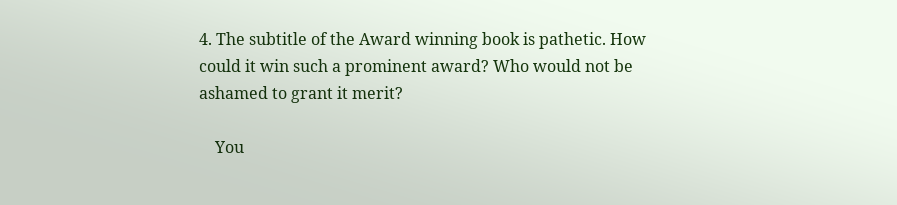4. The subtitle of the Award winning book is pathetic. How could it win such a prominent award? Who would not be ashamed to grant it merit?

    You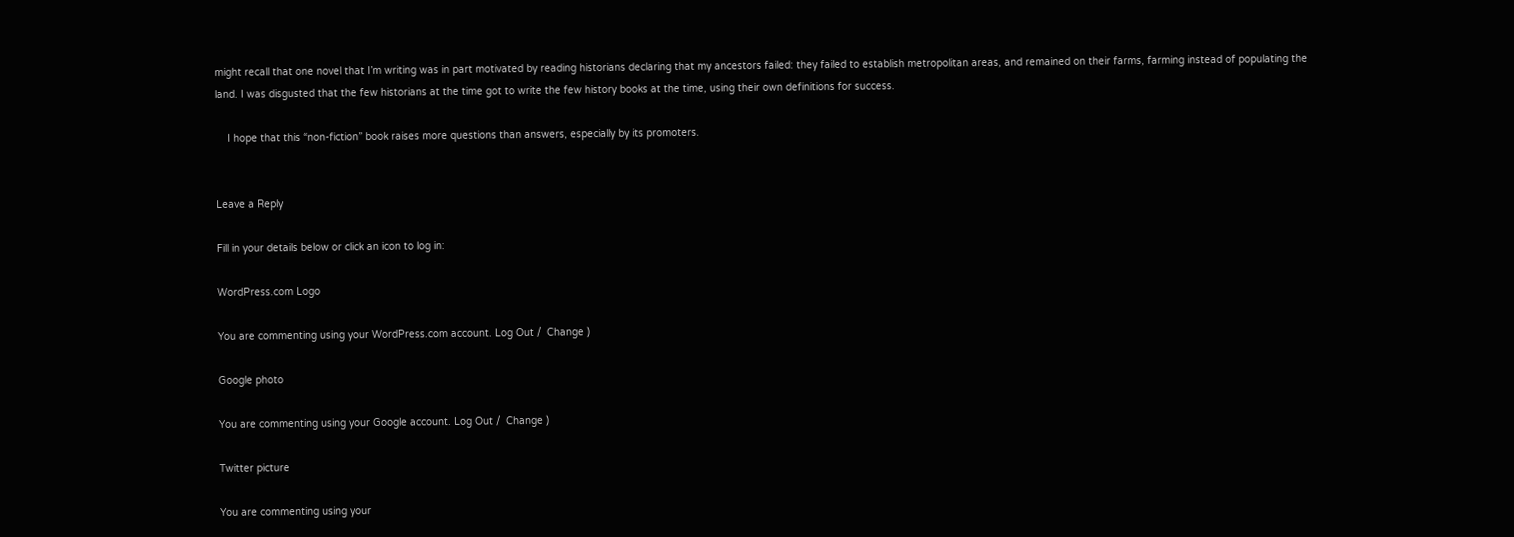might recall that one novel that I’m writing was in part motivated by reading historians declaring that my ancestors failed: they failed to establish metropolitan areas, and remained on their farms, farming instead of populating the land. I was disgusted that the few historians at the time got to write the few history books at the time, using their own definitions for success.

    I hope that this “non-fiction” book raises more questions than answers, especially by its promoters.


Leave a Reply

Fill in your details below or click an icon to log in:

WordPress.com Logo

You are commenting using your WordPress.com account. Log Out /  Change )

Google photo

You are commenting using your Google account. Log Out /  Change )

Twitter picture

You are commenting using your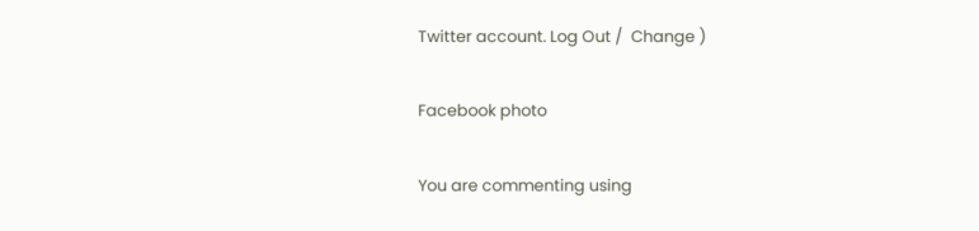Twitter account. Log Out /  Change )

Facebook photo

You are commenting using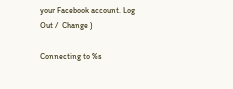your Facebook account. Log Out /  Change )

Connecting to %s